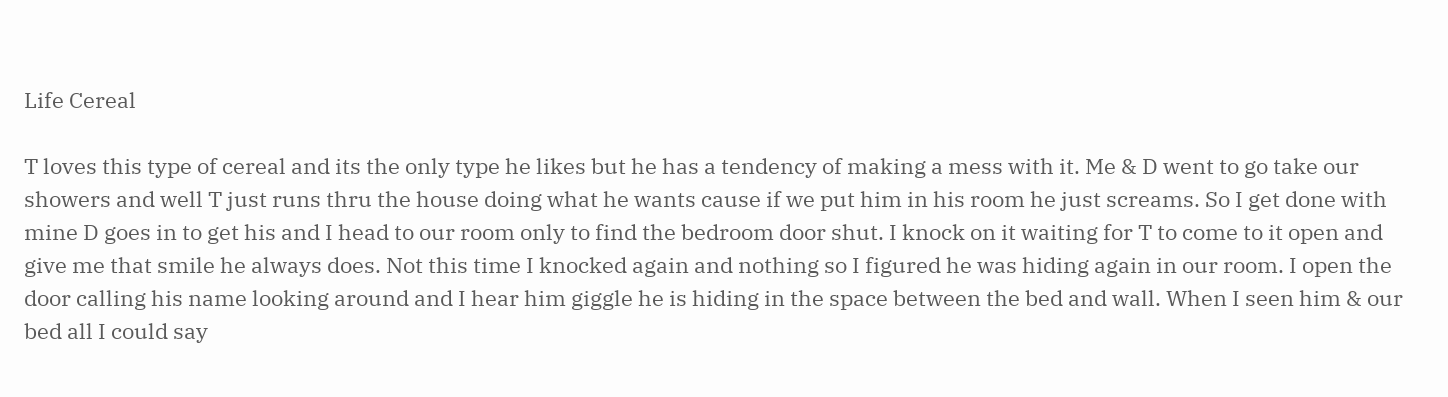Life Cereal

T loves this type of cereal and its the only type he likes but he has a tendency of making a mess with it. Me & D went to go take our showers and well T just runs thru the house doing what he wants cause if we put him in his room he just screams. So I get done with mine D goes in to get his and I head to our room only to find the bedroom door shut. I knock on it waiting for T to come to it open and give me that smile he always does. Not this time I knocked again and nothing so I figured he was hiding again in our room. I open the door calling his name looking around and I hear him giggle he is hiding in the space between the bed and wall. When I seen him & our bed all I could say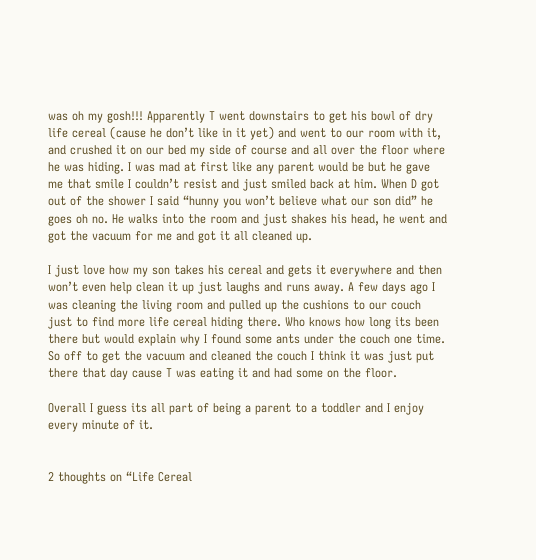was oh my gosh!!! Apparently T went downstairs to get his bowl of dry life cereal (cause he don’t like in it yet) and went to our room with it, and crushed it on our bed my side of course and all over the floor where he was hiding. I was mad at first like any parent would be but he gave me that smile I couldn’t resist and just smiled back at him. When D got out of the shower I said “hunny you won’t believe what our son did” he goes oh no. He walks into the room and just shakes his head, he went and got the vacuum for me and got it all cleaned up.

I just love how my son takes his cereal and gets it everywhere and then won’t even help clean it up just laughs and runs away. A few days ago I was cleaning the living room and pulled up the cushions to our couch just to find more life cereal hiding there. Who knows how long its been there but would explain why I found some ants under the couch one time. So off to get the vacuum and cleaned the couch I think it was just put there that day cause T was eating it and had some on the floor.

Overall I guess its all part of being a parent to a toddler and I enjoy every minute of it.


2 thoughts on “Life Cereal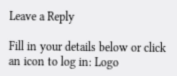Leave a Reply

Fill in your details below or click an icon to log in: Logo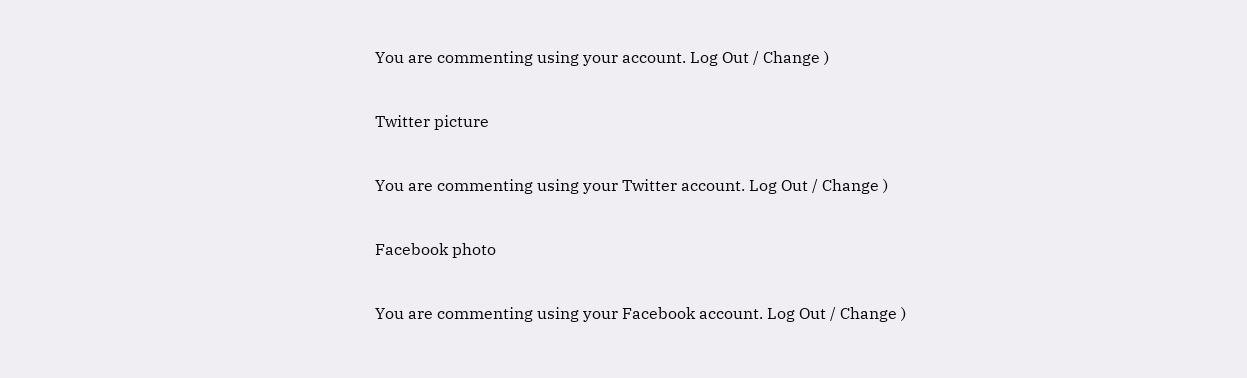You are commenting using your account. Log Out / Change )

Twitter picture

You are commenting using your Twitter account. Log Out / Change )

Facebook photo

You are commenting using your Facebook account. Log Out / Change )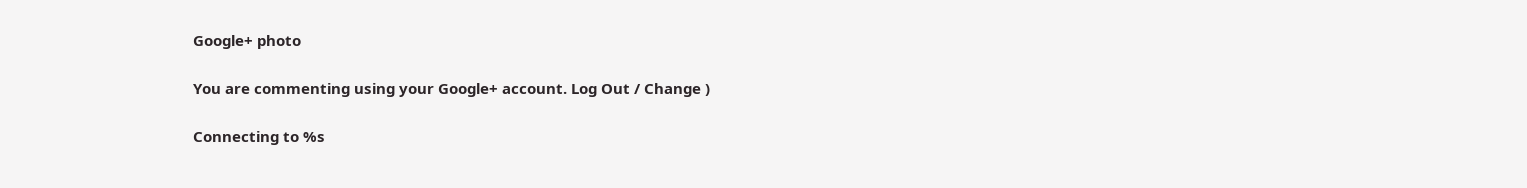Google+ photo

You are commenting using your Google+ account. Log Out / Change )

Connecting to %s